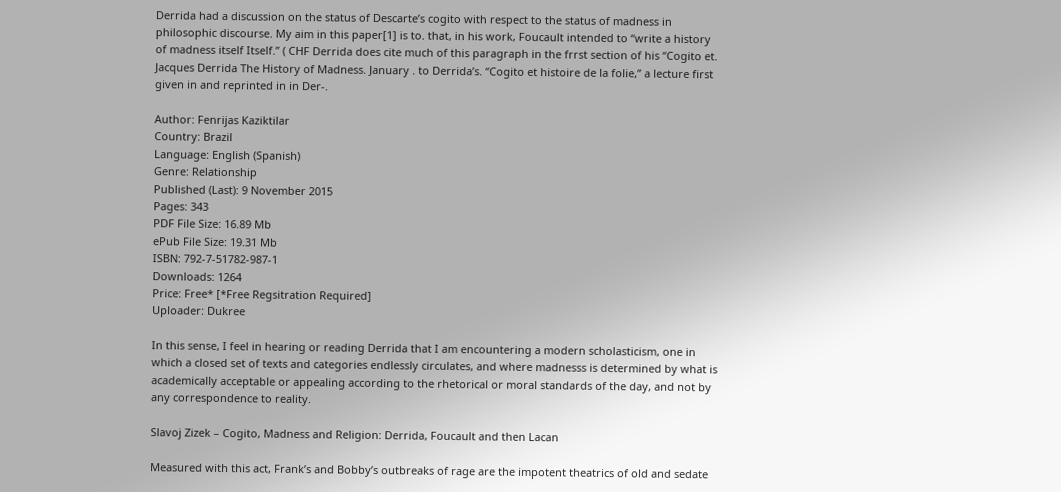Derrida had a discussion on the status of Descarte’s cogito with respect to the status of madness in philosophic discourse. My aim in this paper[1] is to. that, in his work, Foucault intended to “write a history of madness itself Itself.” ( CHF Derrida does cite much of this paragraph in the frrst section of his “Cogito et. Jacques Derrida The History of Madness. January . to Derrida’s. “Cogito et histoire de la folie,” a lecture first given in and reprinted in in Der-.

Author: Fenrijas Kaziktilar
Country: Brazil
Language: English (Spanish)
Genre: Relationship
Published (Last): 9 November 2015
Pages: 343
PDF File Size: 16.89 Mb
ePub File Size: 19.31 Mb
ISBN: 792-7-51782-987-1
Downloads: 1264
Price: Free* [*Free Regsitration Required]
Uploader: Dukree

In this sense, I feel in hearing or reading Derrida that I am encountering a modern scholasticism, one in which a closed set of texts and categories endlessly circulates, and where madnesss is determined by what is academically acceptable or appealing according to the rhetorical or moral standards of the day, and not by any correspondence to reality.

Slavoj Zizek – Cogito, Madness and Religion: Derrida, Foucault and then Lacan

Measured with this act, Frank’s and Bobby’s outbreaks of rage are the impotent theatrics of old and sedate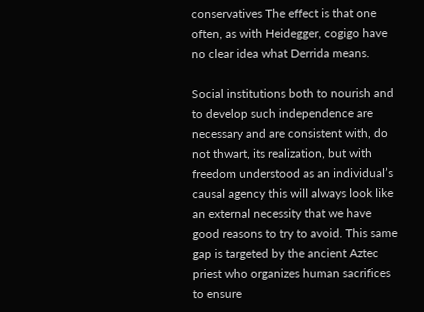conservatives The effect is that one often, as with Heidegger, cogigo have no clear idea what Derrida means.

Social institutions both to nourish and to develop such independence are necessary and are consistent with, do not thwart, its realization, but with freedom understood as an individual’s causal agency this will always look like an external necessity that we have good reasons to try to avoid. This same gap is targeted by the ancient Aztec priest who organizes human sacrifices to ensure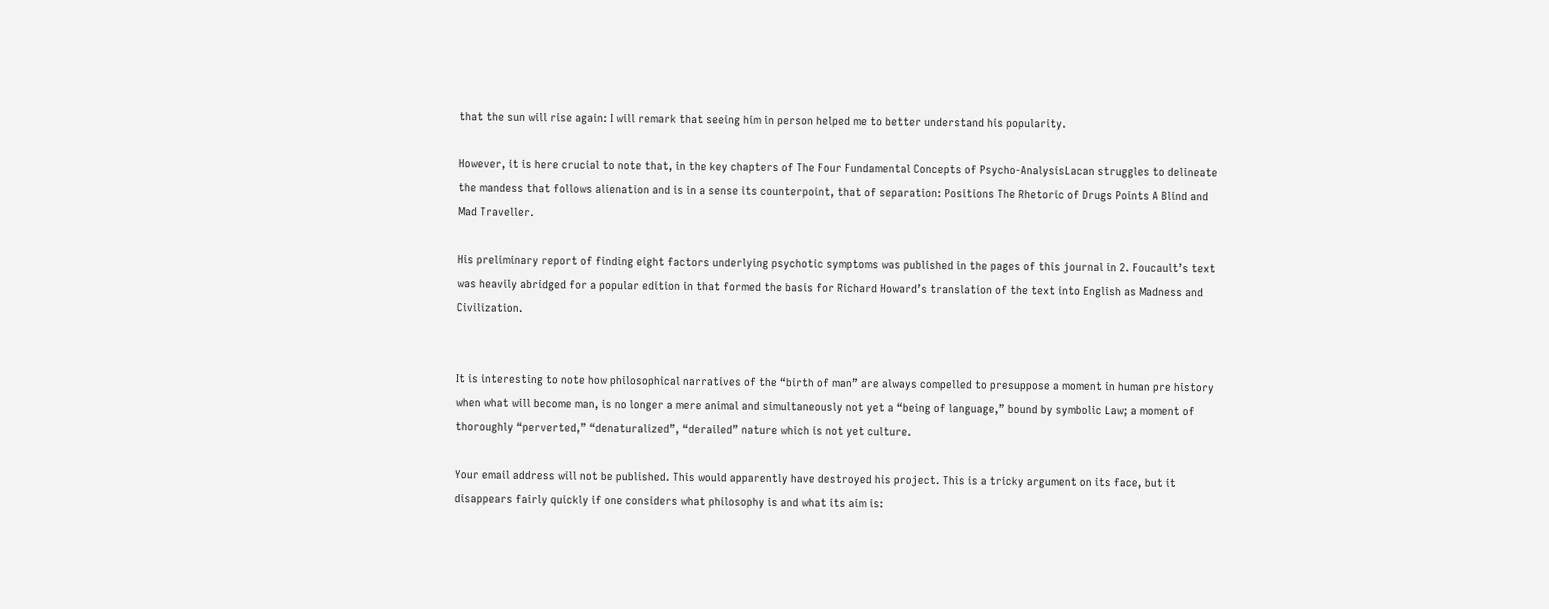that the sun will rise again: I will remark that seeing him in person helped me to better understand his popularity.

However, it is here crucial to note that, in the key chapters of The Four Fundamental Concepts of Psycho-AnalysisLacan struggles to delineate the mandess that follows alienation and is in a sense its counterpoint, that of separation: Positions The Rhetoric of Drugs Points A Blind and Mad Traveller.

His preliminary report of finding eight factors underlying psychotic symptoms was published in the pages of this journal in 2. Foucault’s text was heavily abridged for a popular edition in that formed the basis for Richard Howard’s translation of the text into English as Madness and Civilization.


It is interesting to note how philosophical narratives of the “birth of man” are always compelled to presuppose a moment in human pre history when what will become man, is no longer a mere animal and simultaneously not yet a “being of language,” bound by symbolic Law; a moment of thoroughly “perverted,” “denaturalized”, “derailed” nature which is not yet culture.

Your email address will not be published. This would apparently have destroyed his project. This is a tricky argument on its face, but it disappears fairly quickly if one considers what philosophy is and what its aim is: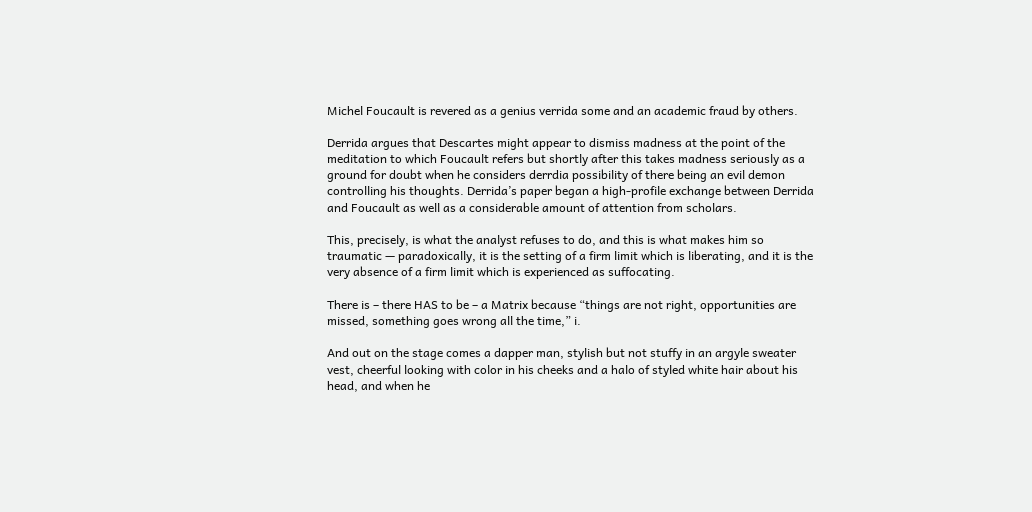Michel Foucault is revered as a genius verrida some and an academic fraud by others.

Derrida argues that Descartes might appear to dismiss madness at the point of the meditation to which Foucault refers but shortly after this takes madness seriously as a ground for doubt when he considers derrdia possibility of there being an evil demon controlling his thoughts. Derrida’s paper began a high-profile exchange between Derrida and Foucault as well as a considerable amount of attention from scholars.

This, precisely, is what the analyst refuses to do, and this is what makes him so traumatic — paradoxically, it is the setting of a firm limit which is liberating, and it is the very absence of a firm limit which is experienced as suffocating.

There is – there HAS to be – a Matrix because “things are not right, opportunities are missed, something goes wrong all the time,” i.

And out on the stage comes a dapper man, stylish but not stuffy in an argyle sweater vest, cheerful looking with color in his cheeks and a halo of styled white hair about his head, and when he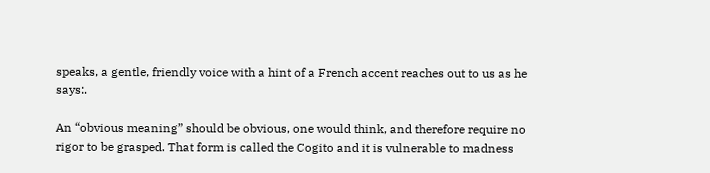speaks, a gentle, friendly voice with a hint of a French accent reaches out to us as he says:.

An “obvious meaning” should be obvious, one would think, and therefore require no rigor to be grasped. That form is called the Cogito and it is vulnerable to madness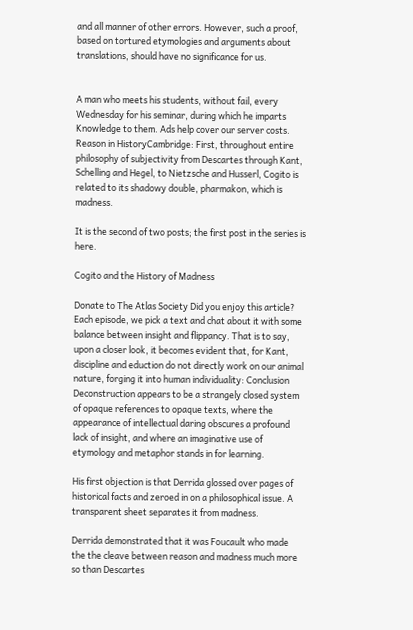and all manner of other errors. However, such a proof, based on tortured etymologies and arguments about translations, should have no significance for us.


A man who meets his students, without fail, every Wednesday for his seminar, during which he imparts Knowledge to them. Ads help cover our server costs. Reason in HistoryCambridge: First, throughout entire philosophy of subjectivity from Descartes through Kant, Schelling and Hegel, to Nietzsche and Husserl, Cogito is related to its shadowy double, pharmakon, which is madness.

It is the second of two posts; the first post in the series is here.

Cogito and the History of Madness

Donate to The Atlas Society Did you enjoy this article? Each episode, we pick a text and chat about it with some balance between insight and flippancy. That is to say, upon a closer look, it becomes evident that, for Kant, discipline and eduction do not directly work on our animal nature, forging it into human individuality: Conclusion Deconstruction appears to be a strangely closed system of opaque references to opaque texts, where the appearance of intellectual daring obscures a profound lack of insight, and where an imaginative use of etymology and metaphor stands in for learning.

His first objection is that Derrida glossed over pages of historical facts and zeroed in on a philosophical issue. A transparent sheet separates it from madness.

Derrida demonstrated that it was Foucault who made the the cleave between reason and madness much more so than Descartes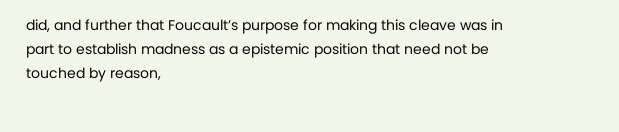did, and further that Foucault’s purpose for making this cleave was in part to establish madness as a epistemic position that need not be touched by reason,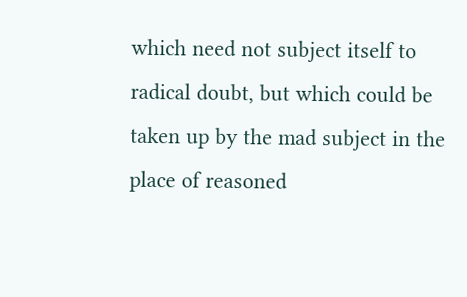which need not subject itself to radical doubt, but which could be taken up by the mad subject in the place of reasoned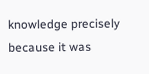knowledge precisely because it was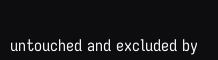untouched and excluded by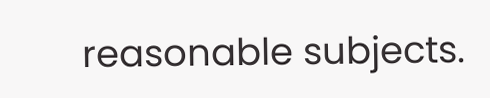reasonable subjects.